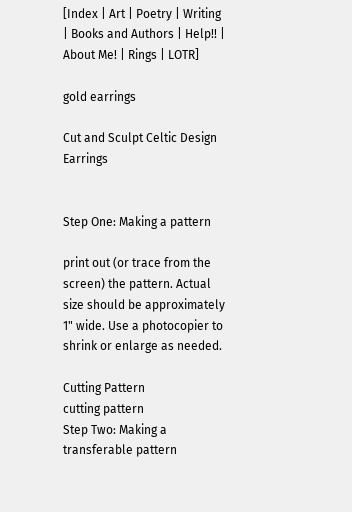[Index | Art | Poetry | Writing | Books and Authors | Help!! | About Me! | Rings | LOTR]

gold earrings

Cut and Sculpt Celtic Design Earrings


Step One: Making a pattern

print out (or trace from the screen) the pattern. Actual size should be approximately 1" wide. Use a photocopier to shrink or enlarge as needed.

Cutting Pattern
cutting pattern
Step Two: Making a transferable pattern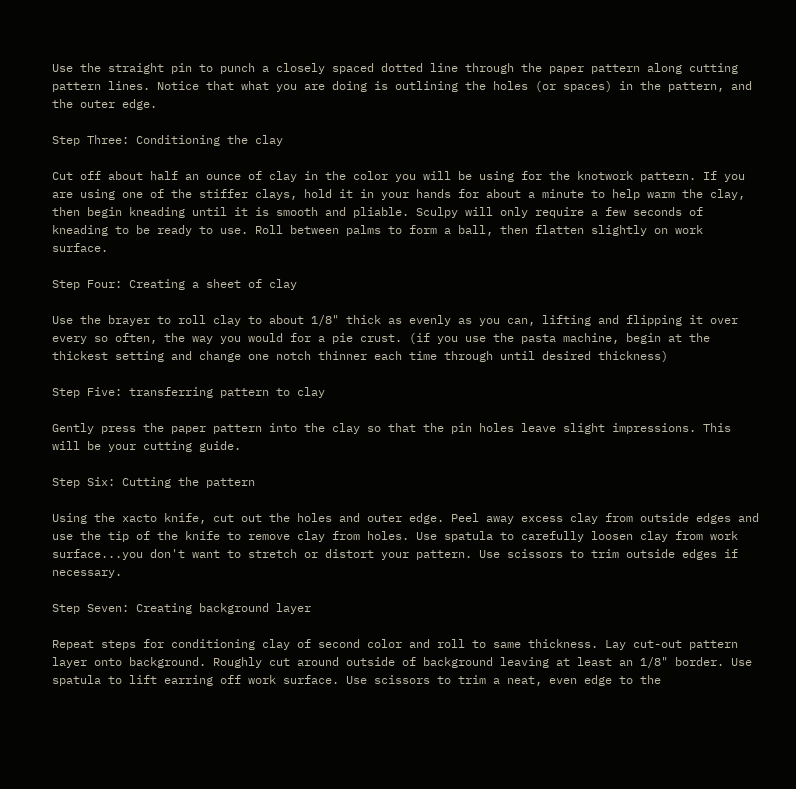Use the straight pin to punch a closely spaced dotted line through the paper pattern along cutting pattern lines. Notice that what you are doing is outlining the holes (or spaces) in the pattern, and the outer edge.

Step Three: Conditioning the clay

Cut off about half an ounce of clay in the color you will be using for the knotwork pattern. If you are using one of the stiffer clays, hold it in your hands for about a minute to help warm the clay, then begin kneading until it is smooth and pliable. Sculpy will only require a few seconds of kneading to be ready to use. Roll between palms to form a ball, then flatten slightly on work surface.

Step Four: Creating a sheet of clay

Use the brayer to roll clay to about 1/8" thick as evenly as you can, lifting and flipping it over every so often, the way you would for a pie crust. (if you use the pasta machine, begin at the thickest setting and change one notch thinner each time through until desired thickness)

Step Five: transferring pattern to clay

Gently press the paper pattern into the clay so that the pin holes leave slight impressions. This will be your cutting guide.

Step Six: Cutting the pattern

Using the xacto knife, cut out the holes and outer edge. Peel away excess clay from outside edges and use the tip of the knife to remove clay from holes. Use spatula to carefully loosen clay from work surface...you don't want to stretch or distort your pattern. Use scissors to trim outside edges if necessary.

Step Seven: Creating background layer

Repeat steps for conditioning clay of second color and roll to same thickness. Lay cut-out pattern layer onto background. Roughly cut around outside of background leaving at least an 1/8" border. Use spatula to lift earring off work surface. Use scissors to trim a neat, even edge to the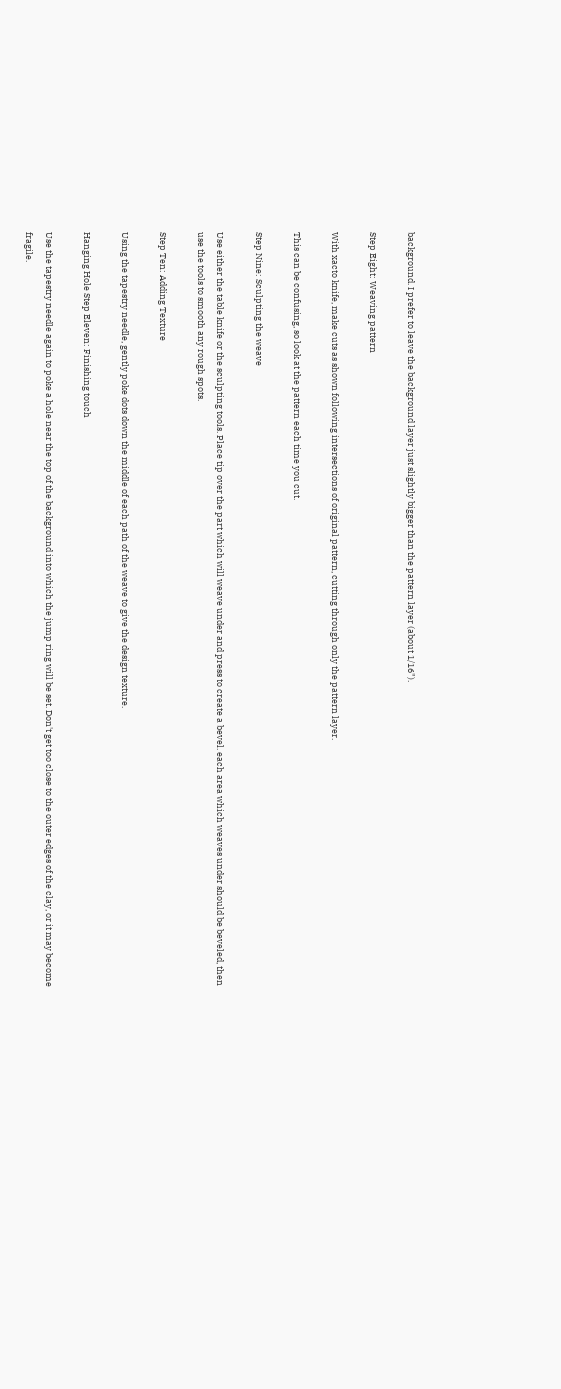background. I prefer to leave the background layer just slightly bigger than the pattern layer (about 1/16").

Step Eight: Weaving pattern

With xacto knife, make cuts as shown following intersections of original pattern, cutting through only the pattern layer.

This can be confusing, so look at the pattern each time you cut.

Step Nine: Sculpting the weave

Use either the table knife or the sculpting tools. Place tip over the part which will weave under and press to create a bevel. each area which weaves under should be beveled, then use the tools to smooth any rough spots.

Step Ten: Adding Texture

Using the tapestry needle, gently poke dots down the middle of each path of the weave to give the design texture.

Hanging Hole Step Eleven: Finishing touch

Use the tapestry needle again to poke a hole near the top of the background into which the jump ring will be set. Don't get too close to the outer edges of the clay, or it may become fragile.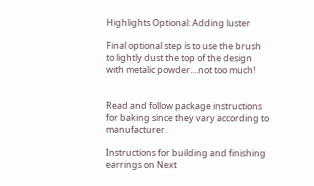Highlights Optional: Adding luster

Final optional step is to use the brush to lightly dust the top of the design with metalic powder....not too much!


Read and follow package instructions for baking since they vary according to manufacturer.

Instructions for building and finishing earrings on Next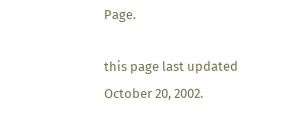Page.

this page last updated October 20, 2002.